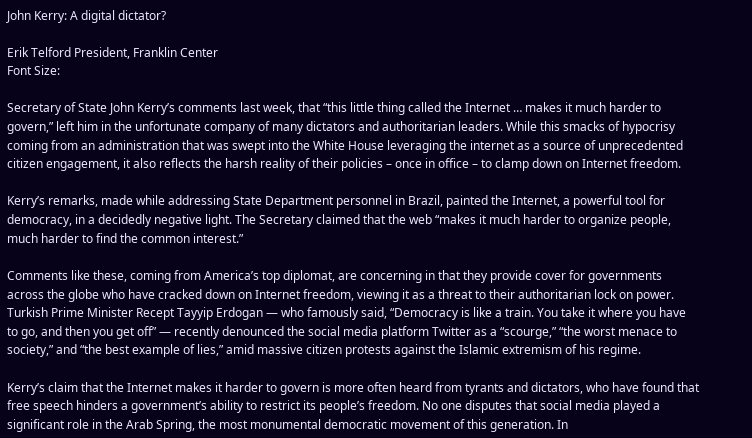John Kerry: A digital dictator?

Erik Telford President, Franklin Center
Font Size:

Secretary of State John Kerry’s comments last week, that “this little thing called the Internet … makes it much harder to govern,” left him in the unfortunate company of many dictators and authoritarian leaders. While this smacks of hypocrisy coming from an administration that was swept into the White House leveraging the internet as a source of unprecedented citizen engagement, it also reflects the harsh reality of their policies – once in office – to clamp down on Internet freedom.

Kerry’s remarks, made while addressing State Department personnel in Brazil, painted the Internet, a powerful tool for democracy, in a decidedly negative light. The Secretary claimed that the web “makes it much harder to organize people, much harder to find the common interest.”

Comments like these, coming from America’s top diplomat, are concerning in that they provide cover for governments across the globe who have cracked down on Internet freedom, viewing it as a threat to their authoritarian lock on power. Turkish Prime Minister Recept Tayyip Erdogan — who famously said, “Democracy is like a train. You take it where you have to go, and then you get off” — recently denounced the social media platform Twitter as a “scourge,” “the worst menace to society,” and “the best example of lies,” amid massive citizen protests against the Islamic extremism of his regime.

Kerry’s claim that the Internet makes it harder to govern is more often heard from tyrants and dictators, who have found that free speech hinders a government’s ability to restrict its people’s freedom. No one disputes that social media played a significant role in the Arab Spring, the most monumental democratic movement of this generation. In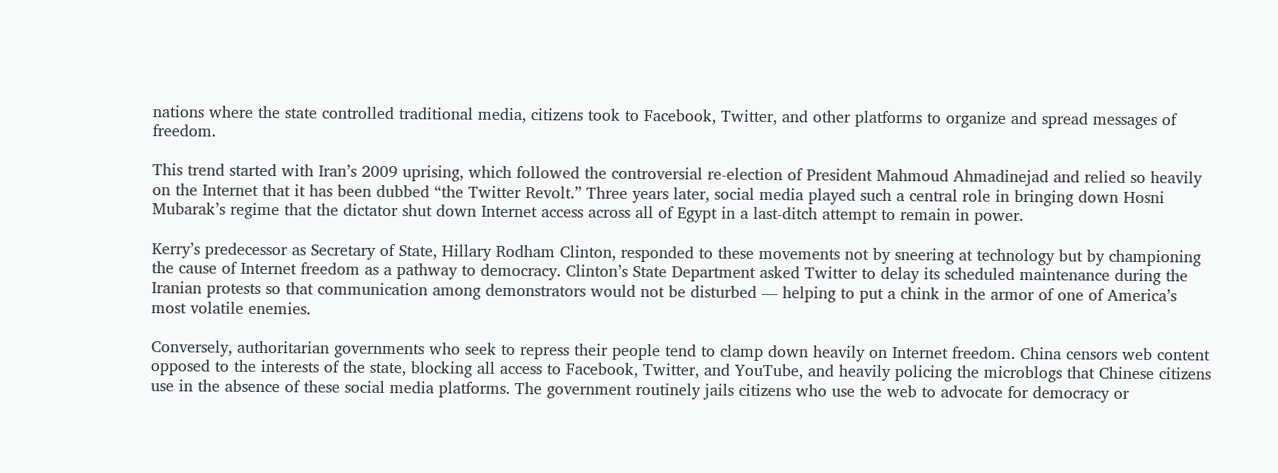nations where the state controlled traditional media, citizens took to Facebook, Twitter, and other platforms to organize and spread messages of freedom.

This trend started with Iran’s 2009 uprising, which followed the controversial re-election of President Mahmoud Ahmadinejad and relied so heavily on the Internet that it has been dubbed “the Twitter Revolt.” Three years later, social media played such a central role in bringing down Hosni Mubarak’s regime that the dictator shut down Internet access across all of Egypt in a last-ditch attempt to remain in power.

Kerry’s predecessor as Secretary of State, Hillary Rodham Clinton, responded to these movements not by sneering at technology but by championing the cause of Internet freedom as a pathway to democracy. Clinton’s State Department asked Twitter to delay its scheduled maintenance during the Iranian protests so that communication among demonstrators would not be disturbed — helping to put a chink in the armor of one of America’s most volatile enemies.

Conversely, authoritarian governments who seek to repress their people tend to clamp down heavily on Internet freedom. China censors web content opposed to the interests of the state, blocking all access to Facebook, Twitter, and YouTube, and heavily policing the microblogs that Chinese citizens use in the absence of these social media platforms. The government routinely jails citizens who use the web to advocate for democracy or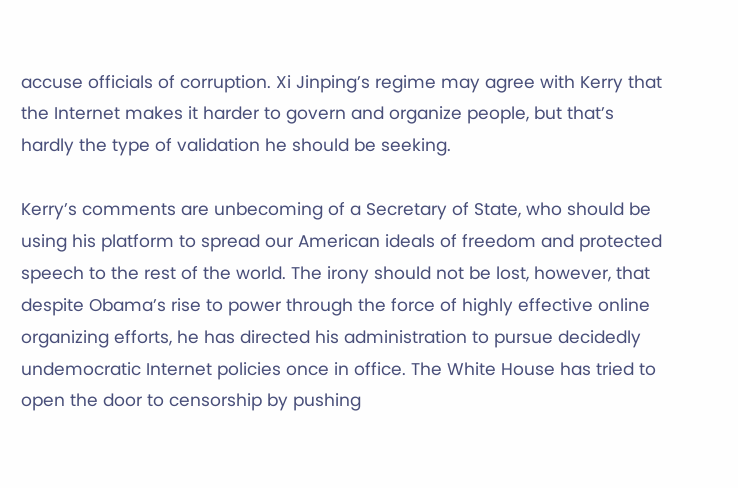accuse officials of corruption. Xi Jinping’s regime may agree with Kerry that the Internet makes it harder to govern and organize people, but that’s hardly the type of validation he should be seeking.

Kerry’s comments are unbecoming of a Secretary of State, who should be using his platform to spread our American ideals of freedom and protected speech to the rest of the world. The irony should not be lost, however, that despite Obama’s rise to power through the force of highly effective online organizing efforts, he has directed his administration to pursue decidedly undemocratic Internet policies once in office. The White House has tried to open the door to censorship by pushing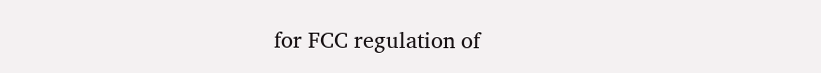for FCC regulation of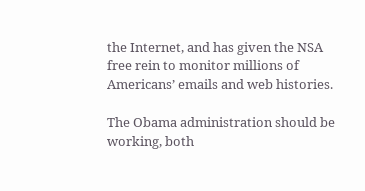the Internet, and has given the NSA free rein to monitor millions of Americans’ emails and web histories.

The Obama administration should be working, both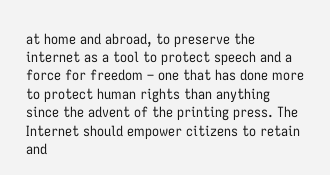at home and abroad, to preserve the internet as a tool to protect speech and a force for freedom – one that has done more to protect human rights than anything since the advent of the printing press. The Internet should empower citizens to retain and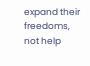expand their freedoms, not help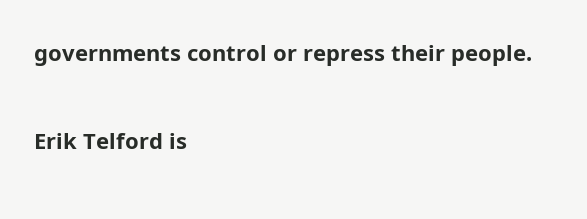governments control or repress their people.

Erik Telford is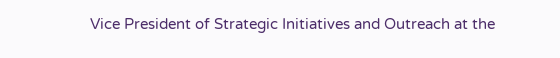Vice President of Strategic Initiatives and Outreach at the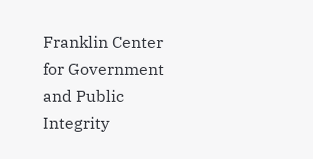Franklin Center for Government and Public Integrity